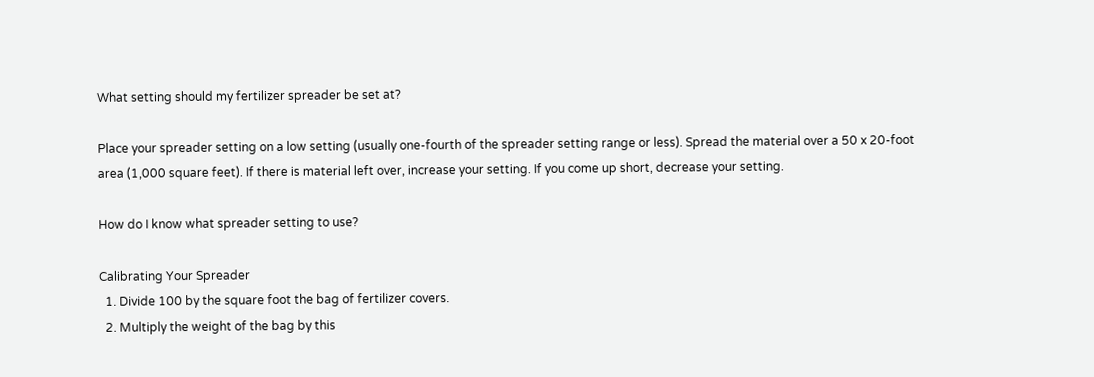What setting should my fertilizer spreader be set at?

Place your spreader setting on a low setting (usually one-fourth of the spreader setting range or less). Spread the material over a 50 x 20-foot area (1,000 square feet). If there is material left over, increase your setting. If you come up short, decrease your setting.

How do I know what spreader setting to use?

Calibrating Your Spreader
  1. Divide 100 by the square foot the bag of fertilizer covers.
  2. Multiply the weight of the bag by this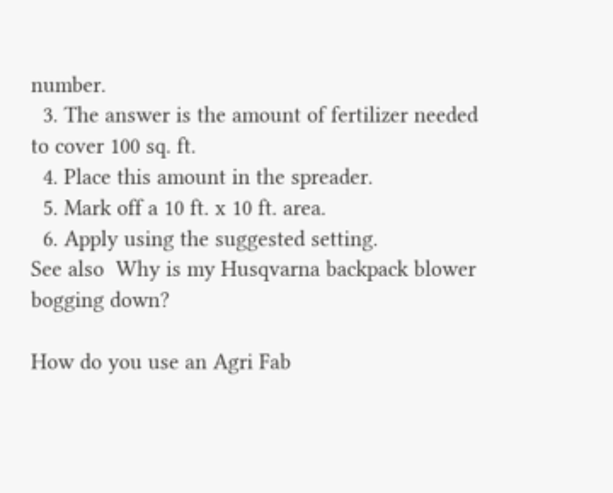number.
  3. The answer is the amount of fertilizer needed to cover 100 sq. ft.
  4. Place this amount in the spreader.
  5. Mark off a 10 ft. x 10 ft. area.
  6. Apply using the suggested setting.
See also  Why is my Husqvarna backpack blower bogging down?

How do you use an Agri Fab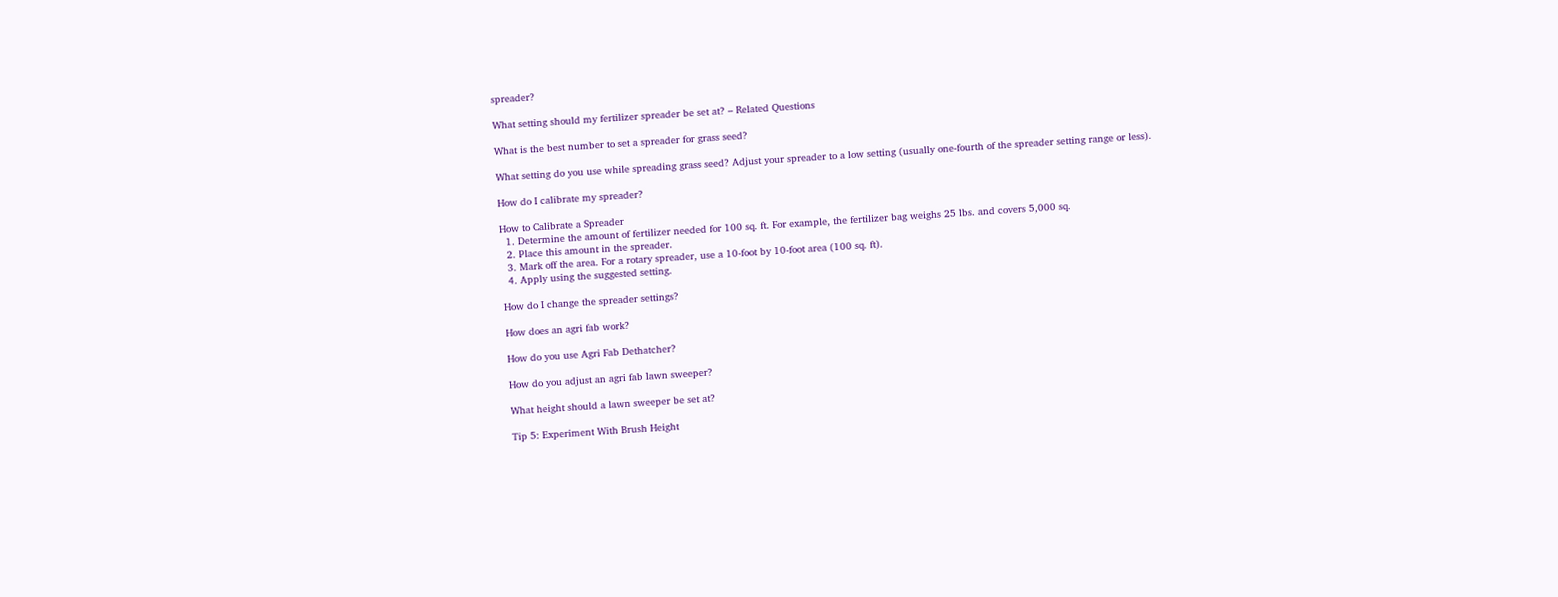spreader?

What setting should my fertilizer spreader be set at? – Related Questions

What is the best number to set a spreader for grass seed?

What setting do you use while spreading grass seed? Adjust your spreader to a low setting (usually one-fourth of the spreader setting range or less).

How do I calibrate my spreader?

How to Calibrate a Spreader
  1. Determine the amount of fertilizer needed for 100 sq. ft. For example, the fertilizer bag weighs 25 lbs. and covers 5,000 sq.
  2. Place this amount in the spreader.
  3. Mark off the area. For a rotary spreader, use a 10-foot by 10-foot area (100 sq. ft).
  4. Apply using the suggested setting.

How do I change the spreader settings?

How does an agri fab work?

How do you use Agri Fab Dethatcher?

How do you adjust an agri fab lawn sweeper?

What height should a lawn sweeper be set at?

Tip 5: Experiment With Brush Height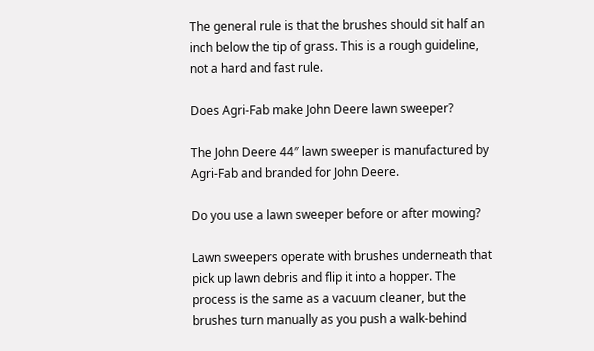The general rule is that the brushes should sit half an inch below the tip of grass. This is a rough guideline, not a hard and fast rule.

Does Agri-Fab make John Deere lawn sweeper?

The John Deere 44″ lawn sweeper is manufactured by Agri-Fab and branded for John Deere.

Do you use a lawn sweeper before or after mowing?

Lawn sweepers operate with brushes underneath that pick up lawn debris and flip it into a hopper. The process is the same as a vacuum cleaner, but the brushes turn manually as you push a walk-behind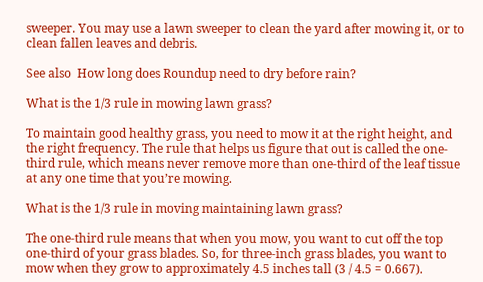sweeper. You may use a lawn sweeper to clean the yard after mowing it, or to clean fallen leaves and debris.

See also  How long does Roundup need to dry before rain?

What is the 1/3 rule in mowing lawn grass?

To maintain good healthy grass, you need to mow it at the right height, and the right frequency. The rule that helps us figure that out is called the one-third rule, which means never remove more than one-third of the leaf tissue at any one time that you’re mowing.

What is the 1/3 rule in moving maintaining lawn grass?

The one-third rule means that when you mow, you want to cut off the top one-third of your grass blades. So, for three-inch grass blades, you want to mow when they grow to approximately 4.5 inches tall (3 / 4.5 = 0.667).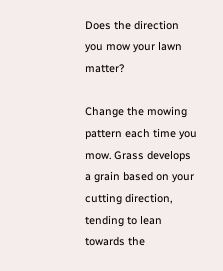Does the direction you mow your lawn matter?

Change the mowing pattern each time you mow. Grass develops a grain based on your cutting direction, tending to lean towards the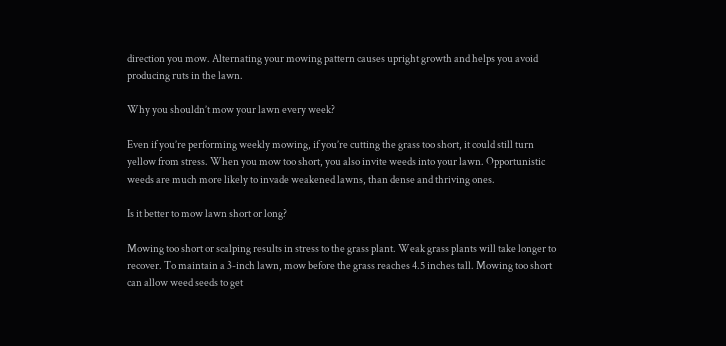direction you mow. Alternating your mowing pattern causes upright growth and helps you avoid producing ruts in the lawn.

Why you shouldn’t mow your lawn every week?

Even if you’re performing weekly mowing, if you’re cutting the grass too short, it could still turn yellow from stress. When you mow too short, you also invite weeds into your lawn. Opportunistic weeds are much more likely to invade weakened lawns, than dense and thriving ones.

Is it better to mow lawn short or long?

Mowing too short or scalping results in stress to the grass plant. Weak grass plants will take longer to recover. To maintain a 3-inch lawn, mow before the grass reaches 4.5 inches tall. Mowing too short can allow weed seeds to get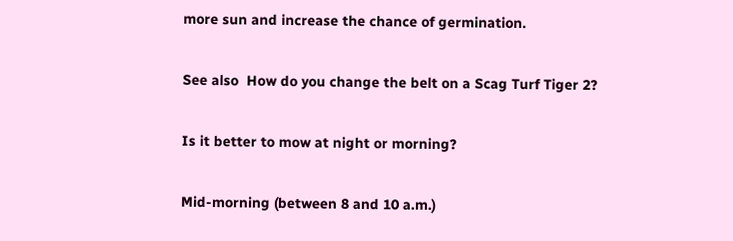more sun and increase the chance of germination.

See also  How do you change the belt on a Scag Turf Tiger 2?

Is it better to mow at night or morning?

Mid-morning (between 8 and 10 a.m.)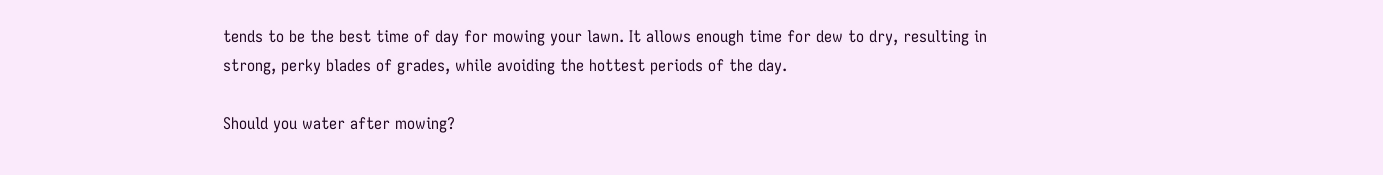tends to be the best time of day for mowing your lawn. It allows enough time for dew to dry, resulting in strong, perky blades of grades, while avoiding the hottest periods of the day.

Should you water after mowing?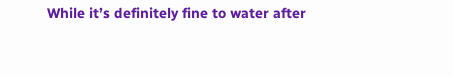While it’s definitely fine to water after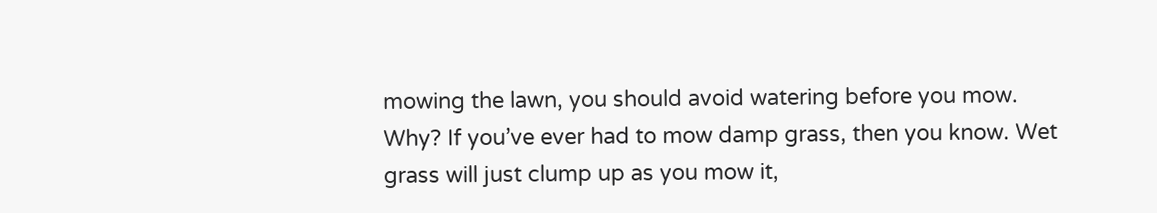mowing the lawn, you should avoid watering before you mow. Why? If you’ve ever had to mow damp grass, then you know. Wet grass will just clump up as you mow it,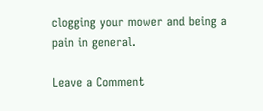clogging your mower and being a pain in general.

Leave a Comment